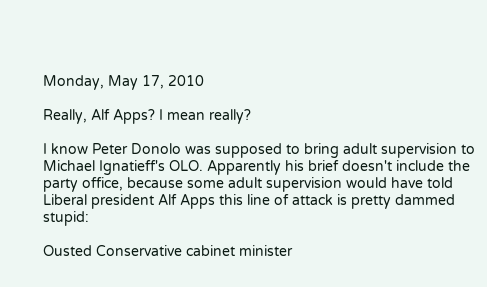Monday, May 17, 2010

Really, Alf Apps? I mean really?

I know Peter Donolo was supposed to bring adult supervision to Michael Ignatieff's OLO. Apparently his brief doesn't include the party office, because some adult supervision would have told Liberal president Alf Apps this line of attack is pretty dammed stupid:

Ousted Conservative cabinet minister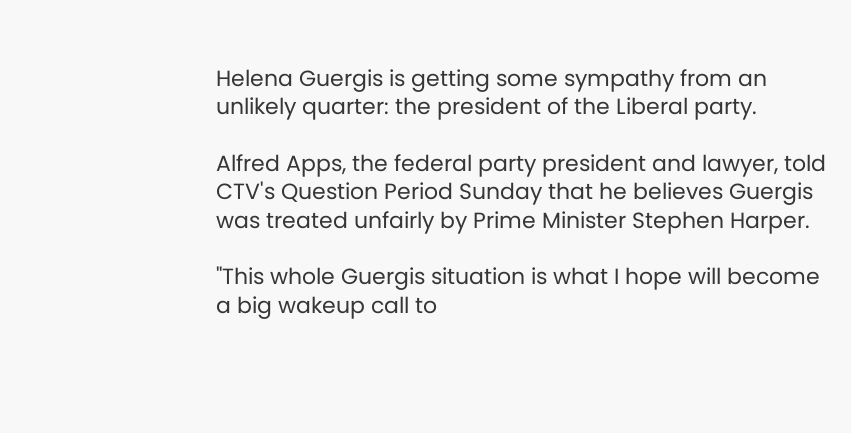Helena Guergis is getting some sympathy from an unlikely quarter: the president of the Liberal party.

Alfred Apps, the federal party president and lawyer, told CTV's Question Period Sunday that he believes Guergis was treated unfairly by Prime Minister Stephen Harper.

"This whole Guergis situation is what I hope will become a big wakeup call to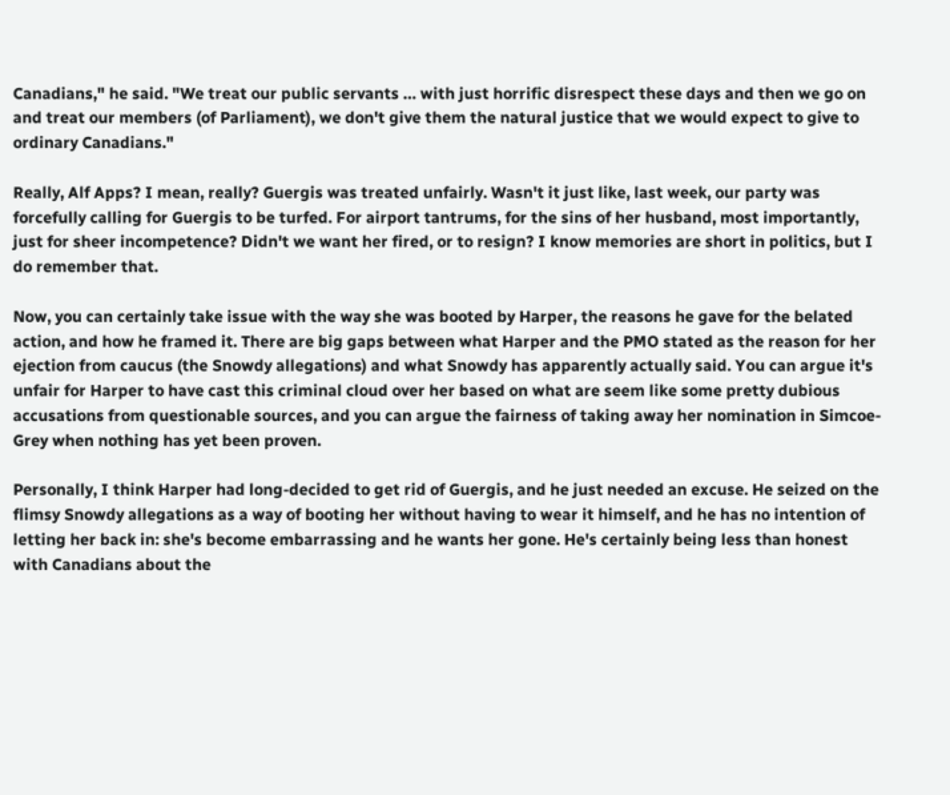Canadians," he said. "We treat our public servants … with just horrific disrespect these days and then we go on and treat our members (of Parliament), we don't give them the natural justice that we would expect to give to ordinary Canadians."

Really, Alf Apps? I mean, really? Guergis was treated unfairly. Wasn't it just like, last week, our party was forcefully calling for Guergis to be turfed. For airport tantrums, for the sins of her husband, most importantly, just for sheer incompetence? Didn't we want her fired, or to resign? I know memories are short in politics, but I do remember that.

Now, you can certainly take issue with the way she was booted by Harper, the reasons he gave for the belated action, and how he framed it. There are big gaps between what Harper and the PMO stated as the reason for her ejection from caucus (the Snowdy allegations) and what Snowdy has apparently actually said. You can argue it's unfair for Harper to have cast this criminal cloud over her based on what are seem like some pretty dubious accusations from questionable sources, and you can argue the fairness of taking away her nomination in Simcoe-Grey when nothing has yet been proven.

Personally, I think Harper had long-decided to get rid of Guergis, and he just needed an excuse. He seized on the flimsy Snowdy allegations as a way of booting her without having to wear it himself, and he has no intention of letting her back in: she's become embarrassing and he wants her gone. He's certainly being less than honest with Canadians about the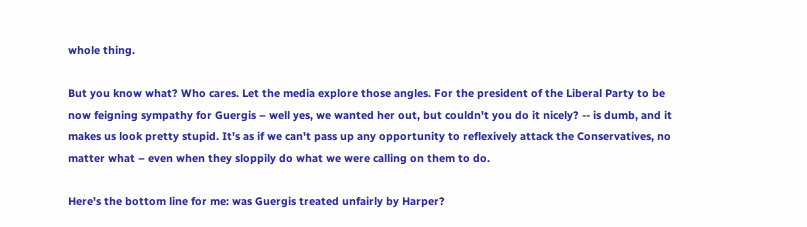whole thing.

But you know what? Who cares. Let the media explore those angles. For the president of the Liberal Party to be now feigning sympathy for Guergis – well yes, we wanted her out, but couldn't you do it nicely? -- is dumb, and it makes us look pretty stupid. It's as if we can't pass up any opportunity to reflexively attack the Conservatives, no matter what – even when they sloppily do what we were calling on them to do.

Here's the bottom line for me: was Guergis treated unfairly by Harper?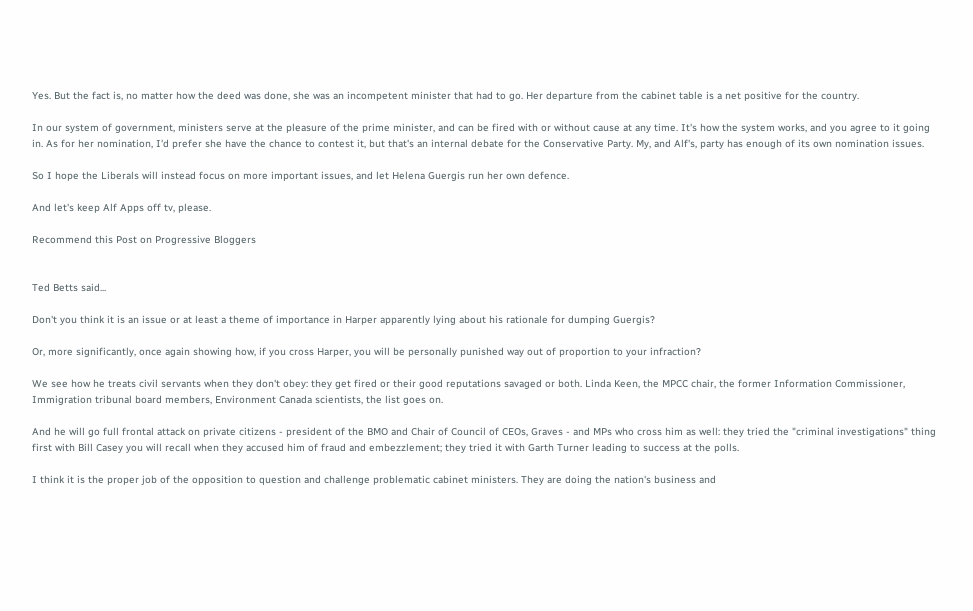Yes. But the fact is, no matter how the deed was done, she was an incompetent minister that had to go. Her departure from the cabinet table is a net positive for the country.

In our system of government, ministers serve at the pleasure of the prime minister, and can be fired with or without cause at any time. It's how the system works, and you agree to it going in. As for her nomination, I'd prefer she have the chance to contest it, but that's an internal debate for the Conservative Party. My, and Alf's, party has enough of its own nomination issues.

So I hope the Liberals will instead focus on more important issues, and let Helena Guergis run her own defence.

And let's keep Alf Apps off tv, please.

Recommend this Post on Progressive Bloggers


Ted Betts said...

Don't you think it is an issue or at least a theme of importance in Harper apparently lying about his rationale for dumping Guergis?

Or, more significantly, once again showing how, if you cross Harper, you will be personally punished way out of proportion to your infraction?

We see how he treats civil servants when they don't obey: they get fired or their good reputations savaged or both. Linda Keen, the MPCC chair, the former Information Commissioner, Immigration tribunal board members, Environment Canada scientists, the list goes on.

And he will go full frontal attack on private citizens - president of the BMO and Chair of Council of CEOs, Graves - and MPs who cross him as well: they tried the "criminal investigations" thing first with Bill Casey you will recall when they accused him of fraud and embezzlement; they tried it with Garth Turner leading to success at the polls.

I think it is the proper job of the opposition to question and challenge problematic cabinet ministers. They are doing the nation's business and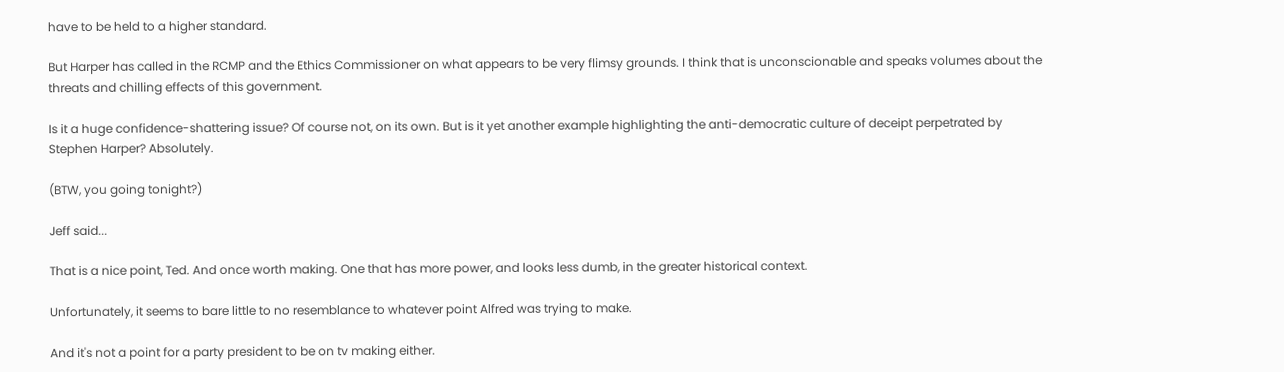have to be held to a higher standard.

But Harper has called in the RCMP and the Ethics Commissioner on what appears to be very flimsy grounds. I think that is unconscionable and speaks volumes about the threats and chilling effects of this government.

Is it a huge confidence-shattering issue? Of course not, on its own. But is it yet another example highlighting the anti-democratic culture of deceipt perpetrated by Stephen Harper? Absolutely.

(BTW, you going tonight?)

Jeff said...

That is a nice point, Ted. And once worth making. One that has more power, and looks less dumb, in the greater historical context.

Unfortunately, it seems to bare little to no resemblance to whatever point Alfred was trying to make.

And it's not a point for a party president to be on tv making either.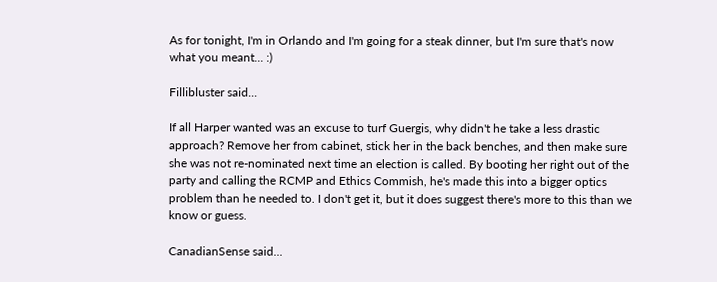As for tonight, I'm in Orlando and I'm going for a steak dinner, but I'm sure that's now what you meant... :)

Fillibluster said...

If all Harper wanted was an excuse to turf Guergis, why didn't he take a less drastic approach? Remove her from cabinet, stick her in the back benches, and then make sure she was not re-nominated next time an election is called. By booting her right out of the party and calling the RCMP and Ethics Commish, he's made this into a bigger optics problem than he needed to. I don't get it, but it does suggest there's more to this than we know or guess.

CanadianSense said...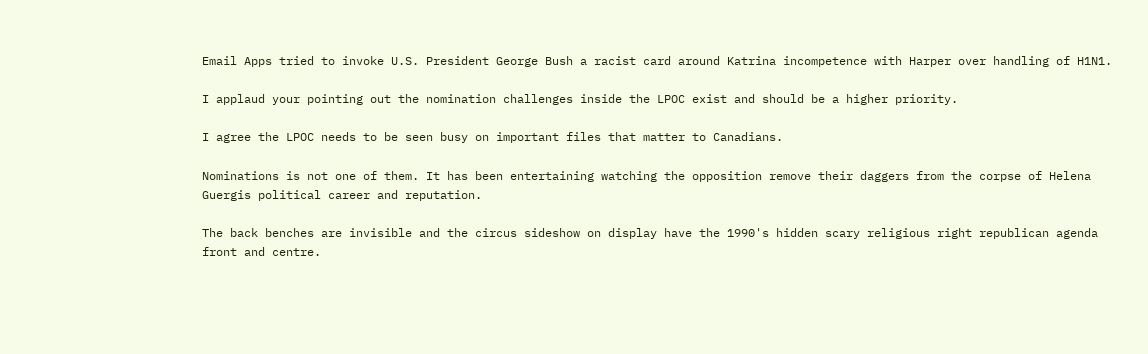Email Apps tried to invoke U.S. President George Bush a racist card around Katrina incompetence with Harper over handling of H1N1.

I applaud your pointing out the nomination challenges inside the LPOC exist and should be a higher priority.

I agree the LPOC needs to be seen busy on important files that matter to Canadians.

Nominations is not one of them. It has been entertaining watching the opposition remove their daggers from the corpse of Helena Guergis political career and reputation.

The back benches are invisible and the circus sideshow on display have the 1990's hidden scary religious right republican agenda front and centre.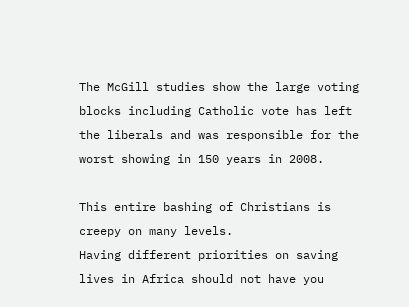The McGill studies show the large voting blocks including Catholic vote has left the liberals and was responsible for the worst showing in 150 years in 2008.

This entire bashing of Christians is creepy on many levels.
Having different priorities on saving lives in Africa should not have you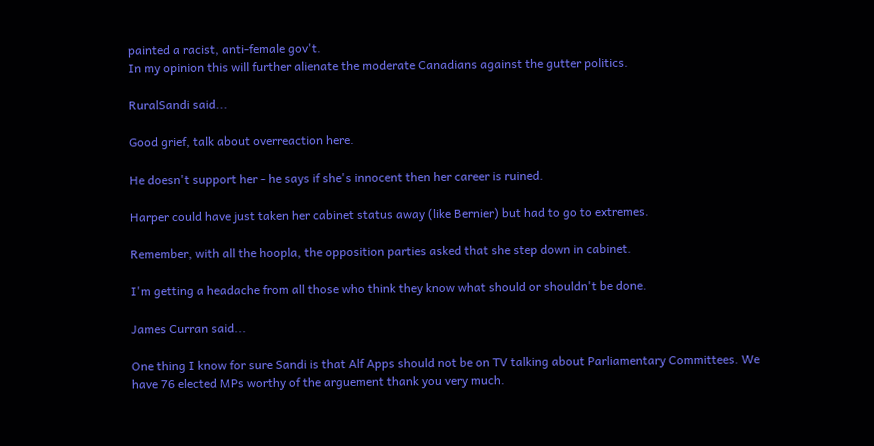painted a racist, anti-female gov't.
In my opinion this will further alienate the moderate Canadians against the gutter politics.

RuralSandi said...

Good grief, talk about overreaction here.

He doesn't support her - he says if she's innocent then her career is ruined.

Harper could have just taken her cabinet status away (like Bernier) but had to go to extremes.

Remember, with all the hoopla, the opposition parties asked that she step down in cabinet.

I'm getting a headache from all those who think they know what should or shouldn't be done.

James Curran said...

One thing I know for sure Sandi is that Alf Apps should not be on TV talking about Parliamentary Committees. We have 76 elected MPs worthy of the arguement thank you very much.